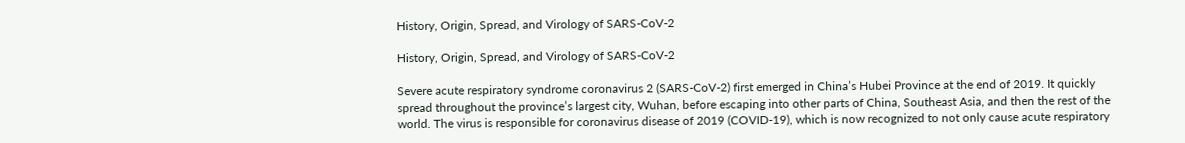History, Origin, Spread, and Virology of SARS-CoV-2

History, Origin, Spread, and Virology of SARS-CoV-2

Severe acute respiratory syndrome coronavirus 2 (SARS-CoV-2) first emerged in China’s Hubei Province at the end of 2019. It quickly spread throughout the province’s largest city, Wuhan, before escaping into other parts of China, Southeast Asia, and then the rest of the world. The virus is responsible for coronavirus disease of 2019 (COVID-19), which is now recognized to not only cause acute respiratory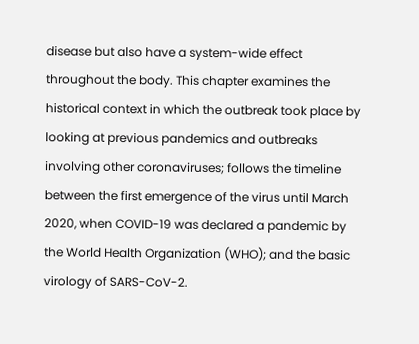disease but also have a system-wide effect throughout the body. This chapter examines the historical context in which the outbreak took place by looking at previous pandemics and outbreaks involving other coronaviruses; follows the timeline between the first emergence of the virus until March 2020, when COVID-19 was declared a pandemic by the World Health Organization (WHO); and the basic virology of SARS-CoV-2.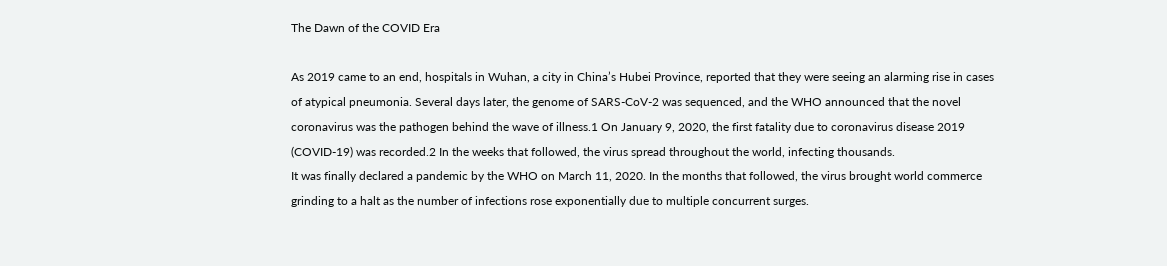The Dawn of the COVID Era

As 2019 came to an end, hospitals in Wuhan, a city in China’s Hubei Province, reported that they were seeing an alarming rise in cases of atypical pneumonia. Several days later, the genome of SARS-CoV-2 was sequenced, and the WHO announced that the novel coronavirus was the pathogen behind the wave of illness.1 On January 9, 2020, the first fatality due to coronavirus disease 2019 (COVID-19) was recorded.2 In the weeks that followed, the virus spread throughout the world, infecting thousands.
It was finally declared a pandemic by the WHO on March 11, 2020. In the months that followed, the virus brought world commerce grinding to a halt as the number of infections rose exponentially due to multiple concurrent surges.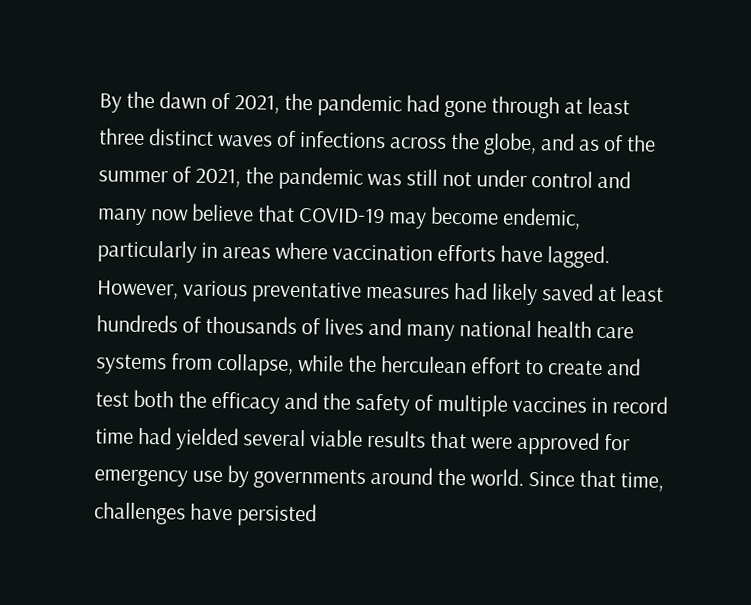By the dawn of 2021, the pandemic had gone through at least three distinct waves of infections across the globe, and as of the summer of 2021, the pandemic was still not under control and many now believe that COVID-19 may become endemic, particularly in areas where vaccination efforts have lagged. However, various preventative measures had likely saved at least hundreds of thousands of lives and many national health care systems from collapse, while the herculean effort to create and test both the efficacy and the safety of multiple vaccines in record time had yielded several viable results that were approved for emergency use by governments around the world. Since that time, challenges have persisted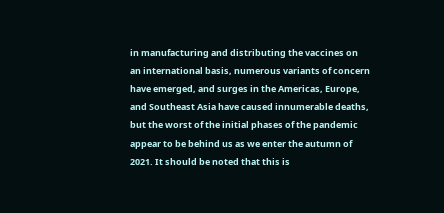in manufacturing and distributing the vaccines on an international basis, numerous variants of concern have emerged, and surges in the Americas, Europe, and Southeast Asia have caused innumerable deaths, but the worst of the initial phases of the pandemic appear to be behind us as we enter the autumn of 2021. It should be noted that this is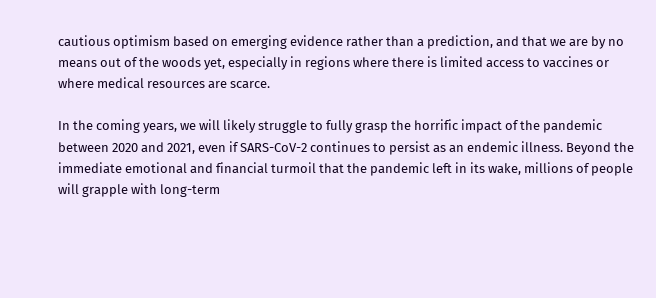cautious optimism based on emerging evidence rather than a prediction, and that we are by no means out of the woods yet, especially in regions where there is limited access to vaccines or where medical resources are scarce.

In the coming years, we will likely struggle to fully grasp the horrific impact of the pandemic between 2020 and 2021, even if SARS-CoV-2 continues to persist as an endemic illness. Beyond the immediate emotional and financial turmoil that the pandemic left in its wake, millions of people will grapple with long-term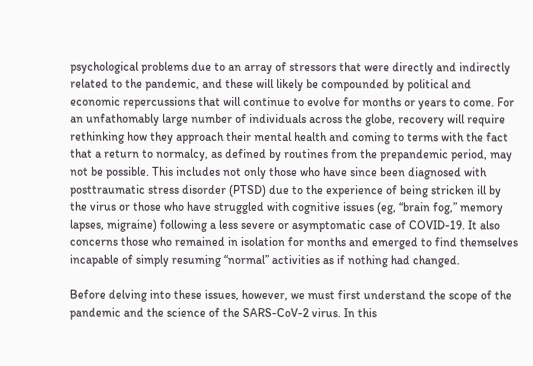psychological problems due to an array of stressors that were directly and indirectly related to the pandemic, and these will likely be compounded by political and economic repercussions that will continue to evolve for months or years to come. For an unfathomably large number of individuals across the globe, recovery will require rethinking how they approach their mental health and coming to terms with the fact that a return to normalcy, as defined by routines from the prepandemic period, may not be possible. This includes not only those who have since been diagnosed with posttraumatic stress disorder (PTSD) due to the experience of being stricken ill by the virus or those who have struggled with cognitive issues (eg, “brain fog,” memory lapses, migraine) following a less severe or asymptomatic case of COVID-19. It also concerns those who remained in isolation for months and emerged to find themselves incapable of simply resuming “normal” activities as if nothing had changed.

Before delving into these issues, however, we must first understand the scope of the pandemic and the science of the SARS-CoV-2 virus. In this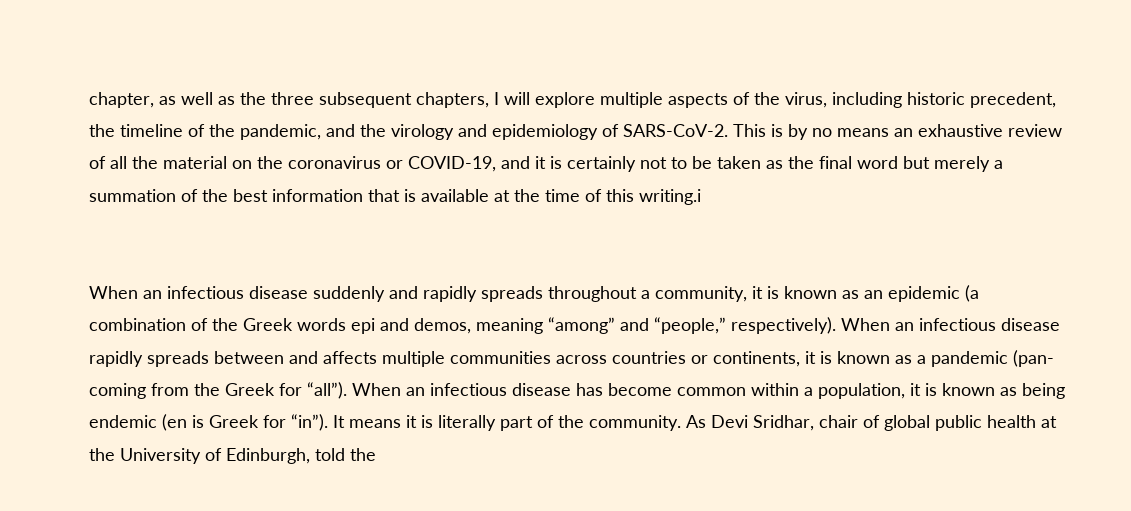chapter, as well as the three subsequent chapters, I will explore multiple aspects of the virus, including historic precedent, the timeline of the pandemic, and the virology and epidemiology of SARS-CoV-2. This is by no means an exhaustive review of all the material on the coronavirus or COVID-19, and it is certainly not to be taken as the final word but merely a summation of the best information that is available at the time of this writing.i


When an infectious disease suddenly and rapidly spreads throughout a community, it is known as an epidemic (a combination of the Greek words epi and demos, meaning “among” and “people,” respectively). When an infectious disease rapidly spreads between and affects multiple communities across countries or continents, it is known as a pandemic (pan-coming from the Greek for “all”). When an infectious disease has become common within a population, it is known as being endemic (en is Greek for “in”). It means it is literally part of the community. As Devi Sridhar, chair of global public health at the University of Edinburgh, told the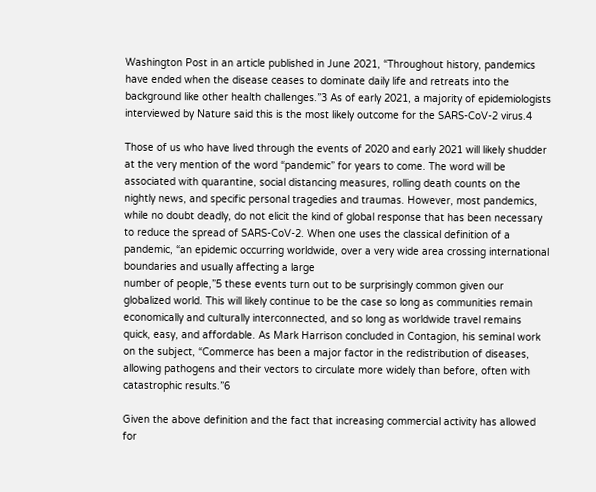Washington Post in an article published in June 2021, “Throughout history, pandemics have ended when the disease ceases to dominate daily life and retreats into the background like other health challenges.”3 As of early 2021, a majority of epidemiologists interviewed by Nature said this is the most likely outcome for the SARS-CoV-2 virus.4

Those of us who have lived through the events of 2020 and early 2021 will likely shudder at the very mention of the word “pandemic” for years to come. The word will be associated with quarantine, social distancing measures, rolling death counts on the nightly news, and specific personal tragedies and traumas. However, most pandemics, while no doubt deadly, do not elicit the kind of global response that has been necessary to reduce the spread of SARS-CoV-2. When one uses the classical definition of a pandemic, “an epidemic occurring worldwide, over a very wide area crossing international boundaries and usually affecting a large
number of people,”5 these events turn out to be surprisingly common given our globalized world. This will likely continue to be the case so long as communities remain economically and culturally interconnected, and so long as worldwide travel remains quick, easy, and affordable. As Mark Harrison concluded in Contagion, his seminal work on the subject, “Commerce has been a major factor in the redistribution of diseases, allowing pathogens and their vectors to circulate more widely than before, often with catastrophic results.”6

Given the above definition and the fact that increasing commercial activity has allowed for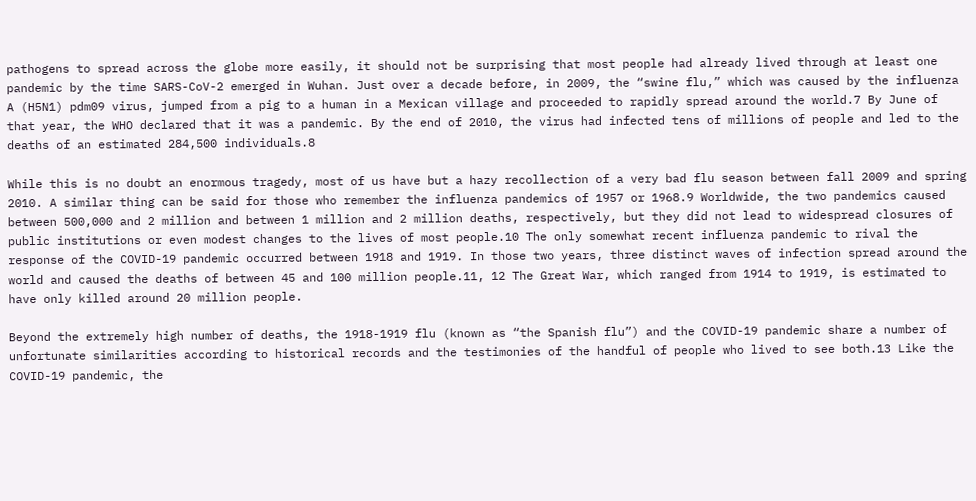pathogens to spread across the globe more easily, it should not be surprising that most people had already lived through at least one pandemic by the time SARS-CoV-2 emerged in Wuhan. Just over a decade before, in 2009, the “swine flu,” which was caused by the influenza A (H5N1) pdm09 virus, jumped from a pig to a human in a Mexican village and proceeded to rapidly spread around the world.7 By June of that year, the WHO declared that it was a pandemic. By the end of 2010, the virus had infected tens of millions of people and led to the deaths of an estimated 284,500 individuals.8

While this is no doubt an enormous tragedy, most of us have but a hazy recollection of a very bad flu season between fall 2009 and spring 2010. A similar thing can be said for those who remember the influenza pandemics of 1957 or 1968.9 Worldwide, the two pandemics caused between 500,000 and 2 million and between 1 million and 2 million deaths, respectively, but they did not lead to widespread closures of public institutions or even modest changes to the lives of most people.10 The only somewhat recent influenza pandemic to rival the response of the COVID-19 pandemic occurred between 1918 and 1919. In those two years, three distinct waves of infection spread around the world and caused the deaths of between 45 and 100 million people.11, 12 The Great War, which ranged from 1914 to 1919, is estimated to have only killed around 20 million people.

Beyond the extremely high number of deaths, the 1918-1919 flu (known as “the Spanish flu”) and the COVID-19 pandemic share a number of unfortunate similarities according to historical records and the testimonies of the handful of people who lived to see both.13 Like the COVID-19 pandemic, the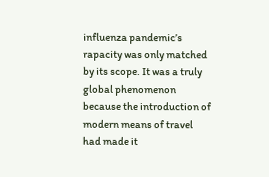influenza pandemic’s rapacity was only matched by its scope. It was a truly global phenomenon because the introduction of modern means of travel had made it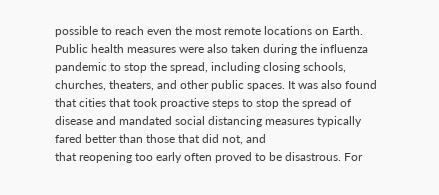possible to reach even the most remote locations on Earth. Public health measures were also taken during the influenza pandemic to stop the spread, including closing schools, churches, theaters, and other public spaces. It was also found that cities that took proactive steps to stop the spread of disease and mandated social distancing measures typically fared better than those that did not, and
that reopening too early often proved to be disastrous. For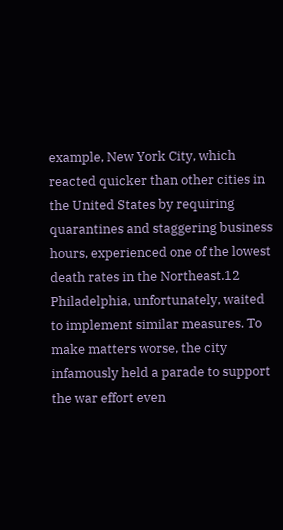example, New York City, which reacted quicker than other cities in the United States by requiring quarantines and staggering business hours, experienced one of the lowest death rates in the Northeast.12 Philadelphia, unfortunately, waited to implement similar measures. To make matters worse, the city infamously held a parade to support the war effort even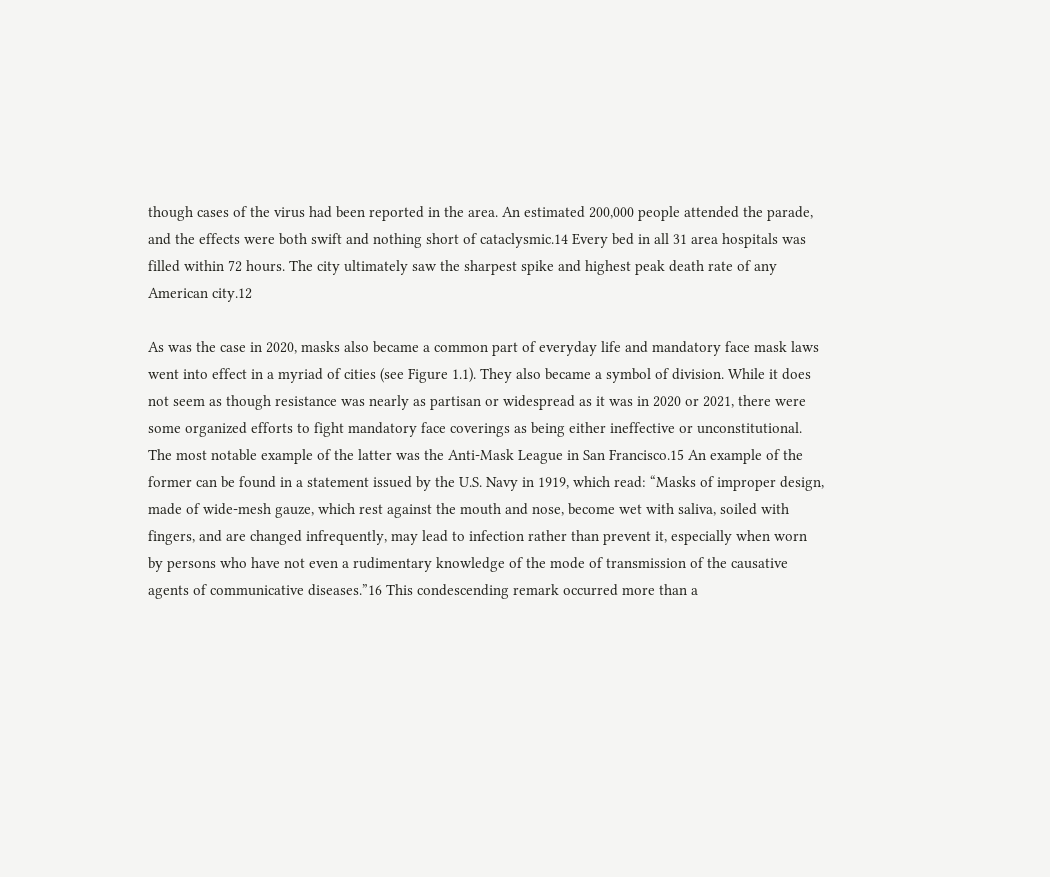though cases of the virus had been reported in the area. An estimated 200,000 people attended the parade, and the effects were both swift and nothing short of cataclysmic.14 Every bed in all 31 area hospitals was filled within 72 hours. The city ultimately saw the sharpest spike and highest peak death rate of any American city.12

As was the case in 2020, masks also became a common part of everyday life and mandatory face mask laws went into effect in a myriad of cities (see Figure 1.1). They also became a symbol of division. While it does not seem as though resistance was nearly as partisan or widespread as it was in 2020 or 2021, there were some organized efforts to fight mandatory face coverings as being either ineffective or unconstitutional. The most notable example of the latter was the Anti-Mask League in San Francisco.15 An example of the former can be found in a statement issued by the U.S. Navy in 1919, which read: “Masks of improper design, made of wide-mesh gauze, which rest against the mouth and nose, become wet with saliva, soiled with fingers, and are changed infrequently, may lead to infection rather than prevent it, especially when worn by persons who have not even a rudimentary knowledge of the mode of transmission of the causative agents of communicative diseases.”16 This condescending remark occurred more than a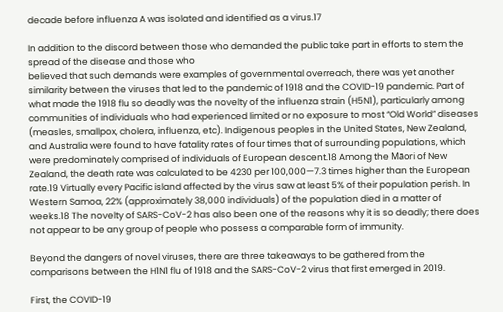decade before influenza A was isolated and identified as a virus.17

In addition to the discord between those who demanded the public take part in efforts to stem the spread of the disease and those who
believed that such demands were examples of governmental overreach, there was yet another similarity between the viruses that led to the pandemic of 1918 and the COVID-19 pandemic. Part of what made the 1918 flu so deadly was the novelty of the influenza strain (H5N1), particularly among communities of individuals who had experienced limited or no exposure to most “Old World” diseases (measles, smallpox, cholera, influenza, etc). Indigenous peoples in the United States, New Zealand, and Australia were found to have fatality rates of four times that of surrounding populations, which were predominately comprised of individuals of European descent.18 Among the Māori of New Zealand, the death rate was calculated to be 4230 per 100,000—7.3 times higher than the European rate.19 Virtually every Pacific island affected by the virus saw at least 5% of their population perish. In Western Samoa, 22% (approximately 38,000 individuals) of the population died in a matter of weeks.18 The novelty of SARS-CoV-2 has also been one of the reasons why it is so deadly; there does not appear to be any group of people who possess a comparable form of immunity.

Beyond the dangers of novel viruses, there are three takeaways to be gathered from the comparisons between the H1N1 flu of 1918 and the SARS-CoV-2 virus that first emerged in 2019.

First, the COVID-19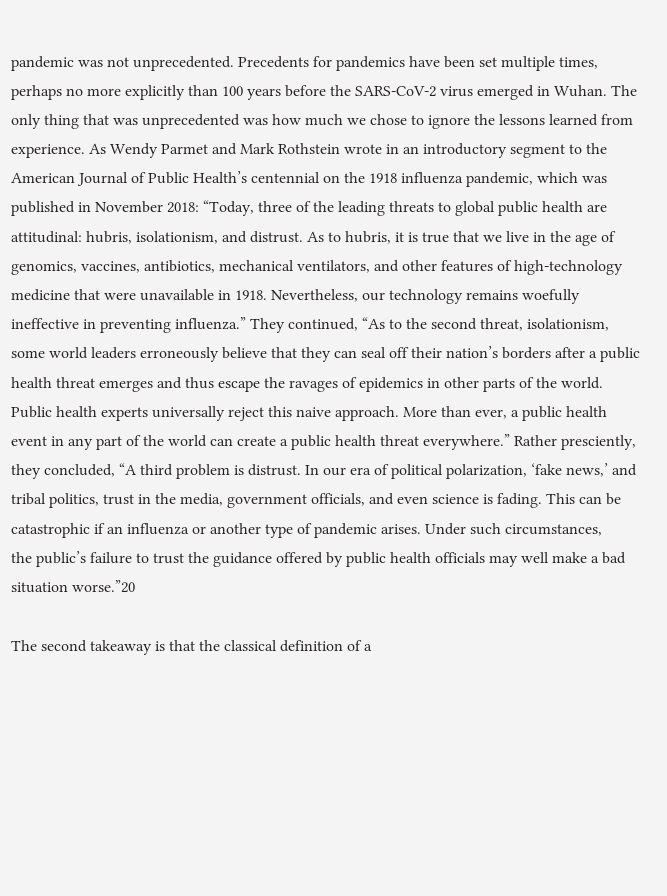pandemic was not unprecedented. Precedents for pandemics have been set multiple times, perhaps no more explicitly than 100 years before the SARS-CoV-2 virus emerged in Wuhan. The only thing that was unprecedented was how much we chose to ignore the lessons learned from experience. As Wendy Parmet and Mark Rothstein wrote in an introductory segment to the American Journal of Public Health’s centennial on the 1918 influenza pandemic, which was published in November 2018: “Today, three of the leading threats to global public health are attitudinal: hubris, isolationism, and distrust. As to hubris, it is true that we live in the age of genomics, vaccines, antibiotics, mechanical ventilators, and other features of high-technology medicine that were unavailable in 1918. Nevertheless, our technology remains woefully ineffective in preventing influenza.” They continued, “As to the second threat, isolationism, some world leaders erroneously believe that they can seal off their nation’s borders after a public health threat emerges and thus escape the ravages of epidemics in other parts of the world. Public health experts universally reject this naive approach. More than ever, a public health event in any part of the world can create a public health threat everywhere.” Rather presciently, they concluded, “A third problem is distrust. In our era of political polarization, ‘fake news,’ and tribal politics, trust in the media, government officials, and even science is fading. This can be catastrophic if an influenza or another type of pandemic arises. Under such circumstances,
the public’s failure to trust the guidance offered by public health officials may well make a bad situation worse.”20

The second takeaway is that the classical definition of a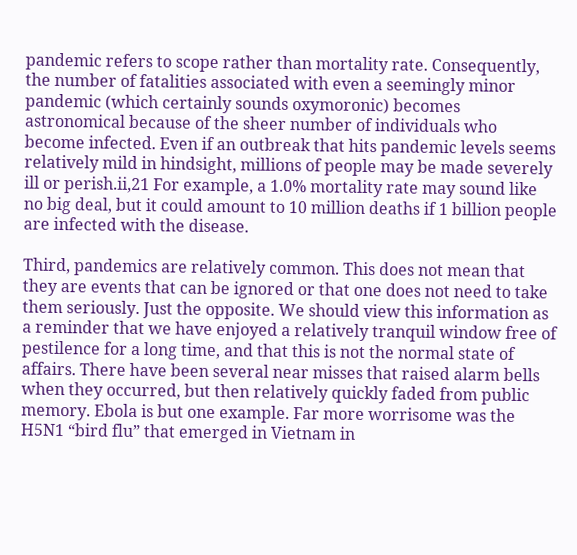pandemic refers to scope rather than mortality rate. Consequently, the number of fatalities associated with even a seemingly minor pandemic (which certainly sounds oxymoronic) becomes astronomical because of the sheer number of individuals who become infected. Even if an outbreak that hits pandemic levels seems relatively mild in hindsight, millions of people may be made severely ill or perish.ii,21 For example, a 1.0% mortality rate may sound like no big deal, but it could amount to 10 million deaths if 1 billion people are infected with the disease.

Third, pandemics are relatively common. This does not mean that they are events that can be ignored or that one does not need to take them seriously. Just the opposite. We should view this information as a reminder that we have enjoyed a relatively tranquil window free of pestilence for a long time, and that this is not the normal state of affairs. There have been several near misses that raised alarm bells when they occurred, but then relatively quickly faded from public memory. Ebola is but one example. Far more worrisome was the H5N1 “bird flu” that emerged in Vietnam in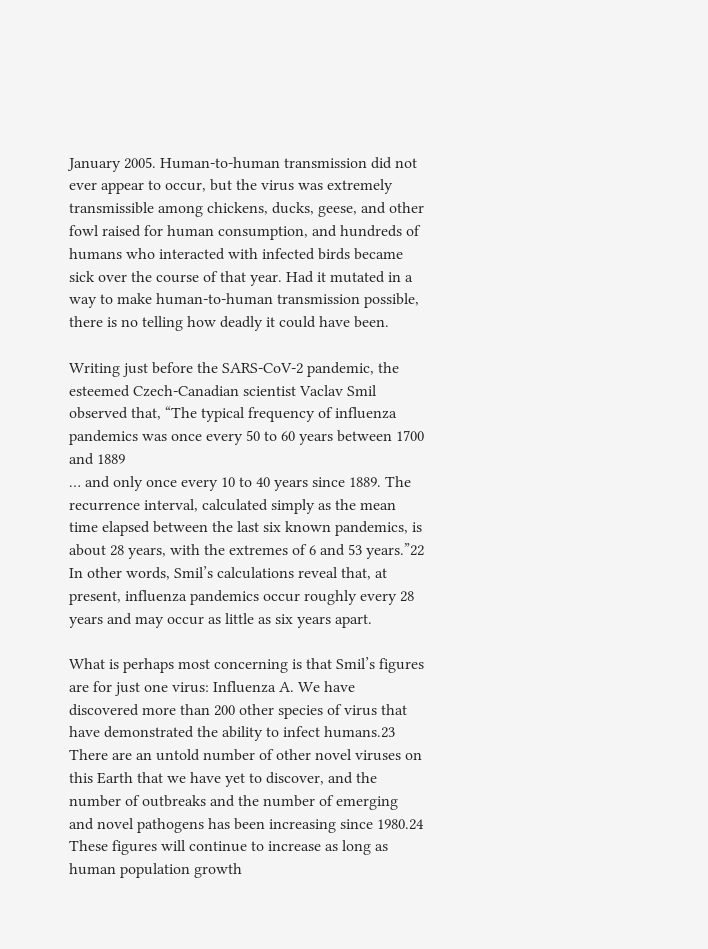January 2005. Human-to-human transmission did not ever appear to occur, but the virus was extremely transmissible among chickens, ducks, geese, and other fowl raised for human consumption, and hundreds of humans who interacted with infected birds became sick over the course of that year. Had it mutated in a way to make human-to-human transmission possible, there is no telling how deadly it could have been.

Writing just before the SARS-CoV-2 pandemic, the esteemed Czech-Canadian scientist Vaclav Smil observed that, “The typical frequency of influenza pandemics was once every 50 to 60 years between 1700 and 1889
… and only once every 10 to 40 years since 1889. The recurrence interval, calculated simply as the mean time elapsed between the last six known pandemics, is about 28 years, with the extremes of 6 and 53 years.”22 In other words, Smil’s calculations reveal that, at present, influenza pandemics occur roughly every 28 years and may occur as little as six years apart.

What is perhaps most concerning is that Smil’s figures are for just one virus: Influenza A. We have discovered more than 200 other species of virus that have demonstrated the ability to infect humans.23 There are an untold number of other novel viruses on this Earth that we have yet to discover, and the number of outbreaks and the number of emerging and novel pathogens has been increasing since 1980.24 These figures will continue to increase as long as human population growth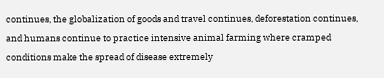continues, the globalization of goods and travel continues, deforestation continues, and humans continue to practice intensive animal farming where cramped conditions make the spread of disease extremely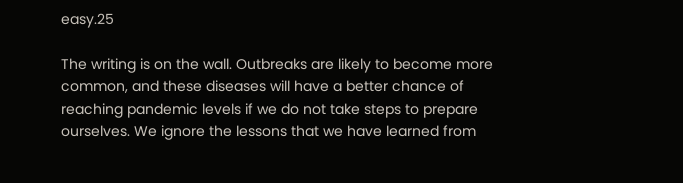easy.25

The writing is on the wall. Outbreaks are likely to become more common, and these diseases will have a better chance of reaching pandemic levels if we do not take steps to prepare ourselves. We ignore the lessons that we have learned from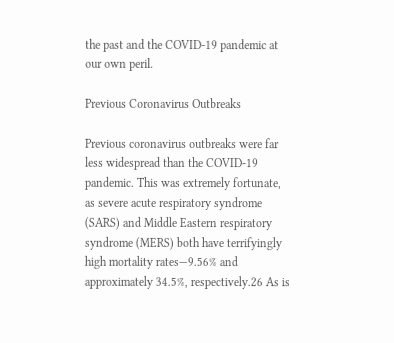the past and the COVID-19 pandemic at our own peril.

Previous Coronavirus Outbreaks

Previous coronavirus outbreaks were far less widespread than the COVID-19 pandemic. This was extremely fortunate, as severe acute respiratory syndrome (SARS) and Middle Eastern respiratory syndrome (MERS) both have terrifyingly high mortality rates—9.56% and approximately 34.5%, respectively.26 As is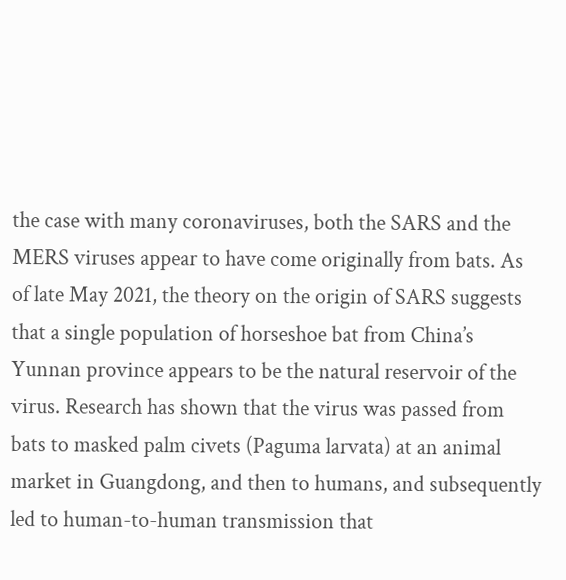the case with many coronaviruses, both the SARS and the MERS viruses appear to have come originally from bats. As of late May 2021, the theory on the origin of SARS suggests that a single population of horseshoe bat from China’s Yunnan province appears to be the natural reservoir of the virus. Research has shown that the virus was passed from bats to masked palm civets (Paguma larvata) at an animal market in Guangdong, and then to humans, and subsequently led to human-to-human transmission that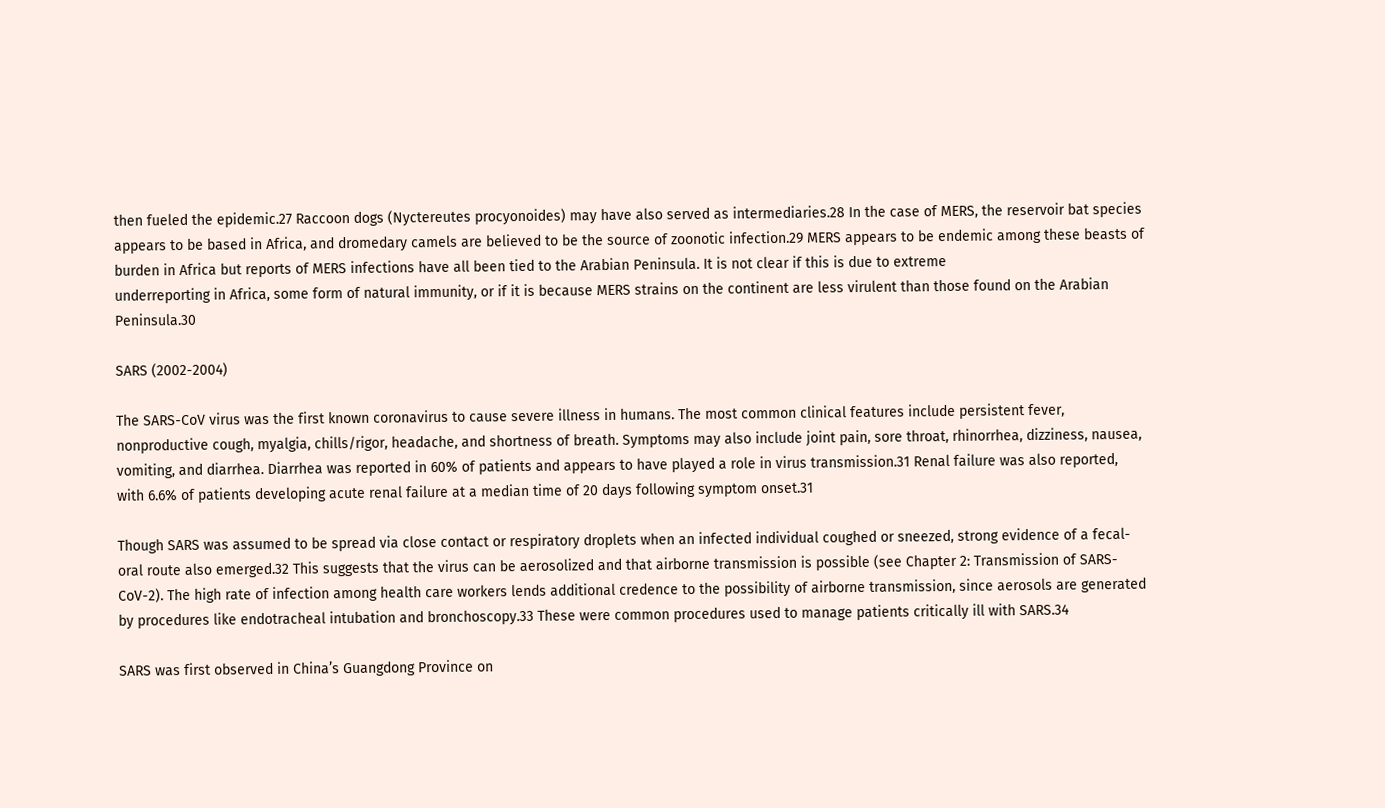then fueled the epidemic.27 Raccoon dogs (Nyctereutes procyonoides) may have also served as intermediaries.28 In the case of MERS, the reservoir bat species appears to be based in Africa, and dromedary camels are believed to be the source of zoonotic infection.29 MERS appears to be endemic among these beasts of burden in Africa but reports of MERS infections have all been tied to the Arabian Peninsula. It is not clear if this is due to extreme
underreporting in Africa, some form of natural immunity, or if it is because MERS strains on the continent are less virulent than those found on the Arabian Peninsula.30

SARS (2002-2004)

The SARS-CoV virus was the first known coronavirus to cause severe illness in humans. The most common clinical features include persistent fever, nonproductive cough, myalgia, chills/rigor, headache, and shortness of breath. Symptoms may also include joint pain, sore throat, rhinorrhea, dizziness, nausea, vomiting, and diarrhea. Diarrhea was reported in 60% of patients and appears to have played a role in virus transmission.31 Renal failure was also reported, with 6.6% of patients developing acute renal failure at a median time of 20 days following symptom onset.31

Though SARS was assumed to be spread via close contact or respiratory droplets when an infected individual coughed or sneezed, strong evidence of a fecal-oral route also emerged.32 This suggests that the virus can be aerosolized and that airborne transmission is possible (see Chapter 2: Transmission of SARS-CoV-2). The high rate of infection among health care workers lends additional credence to the possibility of airborne transmission, since aerosols are generated by procedures like endotracheal intubation and bronchoscopy.33 These were common procedures used to manage patients critically ill with SARS.34

SARS was first observed in China’s Guangdong Province on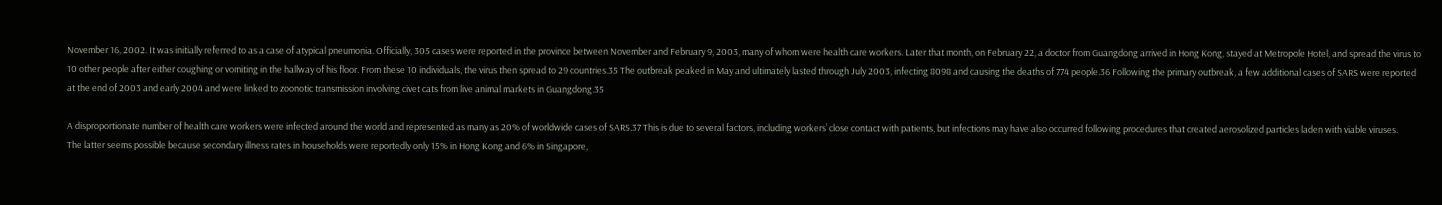November 16, 2002. It was initially referred to as a case of atypical pneumonia. Officially, 305 cases were reported in the province between November and February 9, 2003, many of whom were health care workers. Later that month, on February 22, a doctor from Guangdong arrived in Hong Kong, stayed at Metropole Hotel, and spread the virus to 10 other people after either coughing or vomiting in the hallway of his floor. From these 10 individuals, the virus then spread to 29 countries.35 The outbreak peaked in May and ultimately lasted through July 2003, infecting 8098 and causing the deaths of 774 people.36 Following the primary outbreak, a few additional cases of SARS were reported at the end of 2003 and early 2004 and were linked to zoonotic transmission involving civet cats from live animal markets in Guangdong.35

A disproportionate number of health care workers were infected around the world and represented as many as 20% of worldwide cases of SARS.37 This is due to several factors, including workers’ close contact with patients, but infections may have also occurred following procedures that created aerosolized particles laden with viable viruses.
The latter seems possible because secondary illness rates in households were reportedly only 15% in Hong Kong and 6% in Singapore,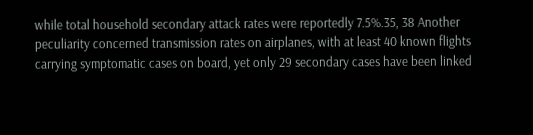while total household secondary attack rates were reportedly 7.5%.35, 38 Another peculiarity concerned transmission rates on airplanes, with at least 40 known flights carrying symptomatic cases on board, yet only 29 secondary cases have been linked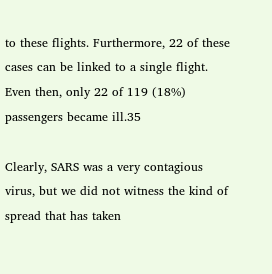to these flights. Furthermore, 22 of these cases can be linked to a single flight. Even then, only 22 of 119 (18%) passengers became ill.35

Clearly, SARS was a very contagious virus, but we did not witness the kind of spread that has taken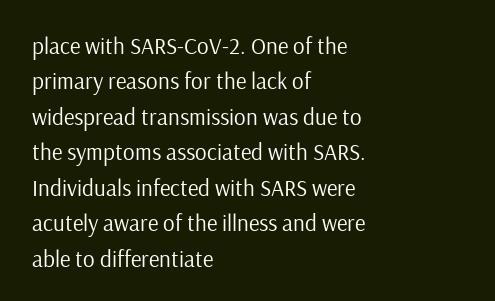place with SARS-CoV-2. One of the primary reasons for the lack of widespread transmission was due to the symptoms associated with SARS. Individuals infected with SARS were acutely aware of the illness and were able to differentiate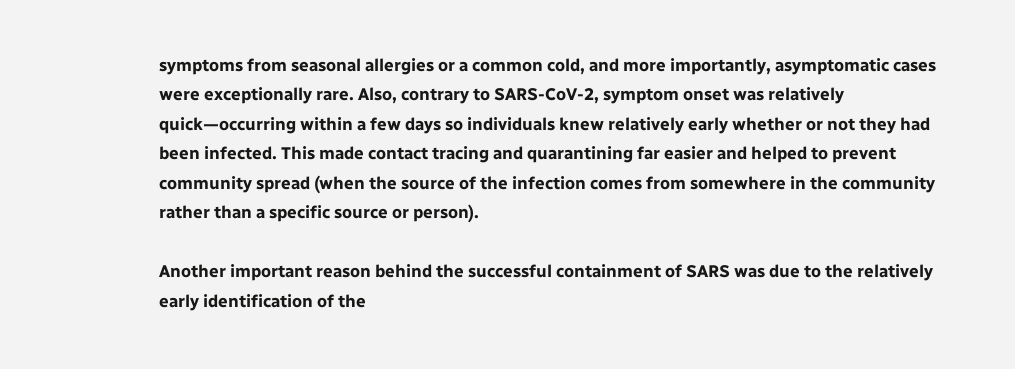symptoms from seasonal allergies or a common cold, and more importantly, asymptomatic cases were exceptionally rare. Also, contrary to SARS-CoV-2, symptom onset was relatively quick—occurring within a few days so individuals knew relatively early whether or not they had been infected. This made contact tracing and quarantining far easier and helped to prevent community spread (when the source of the infection comes from somewhere in the community rather than a specific source or person).

Another important reason behind the successful containment of SARS was due to the relatively early identification of the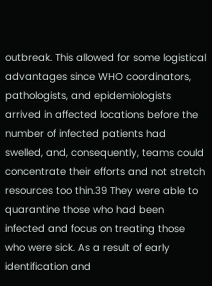outbreak. This allowed for some logistical advantages since WHO coordinators, pathologists, and epidemiologists arrived in affected locations before the number of infected patients had swelled, and, consequently, teams could concentrate their efforts and not stretch resources too thin.39 They were able to quarantine those who had been infected and focus on treating those who were sick. As a result of early identification and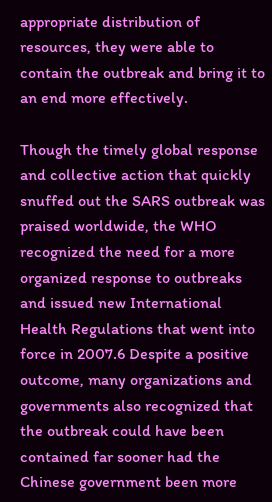appropriate distribution of resources, they were able to contain the outbreak and bring it to an end more effectively.

Though the timely global response and collective action that quickly snuffed out the SARS outbreak was praised worldwide, the WHO recognized the need for a more organized response to outbreaks and issued new International Health Regulations that went into force in 2007.6 Despite a positive outcome, many organizations and governments also recognized that the outbreak could have been contained far sooner had the Chinese government been more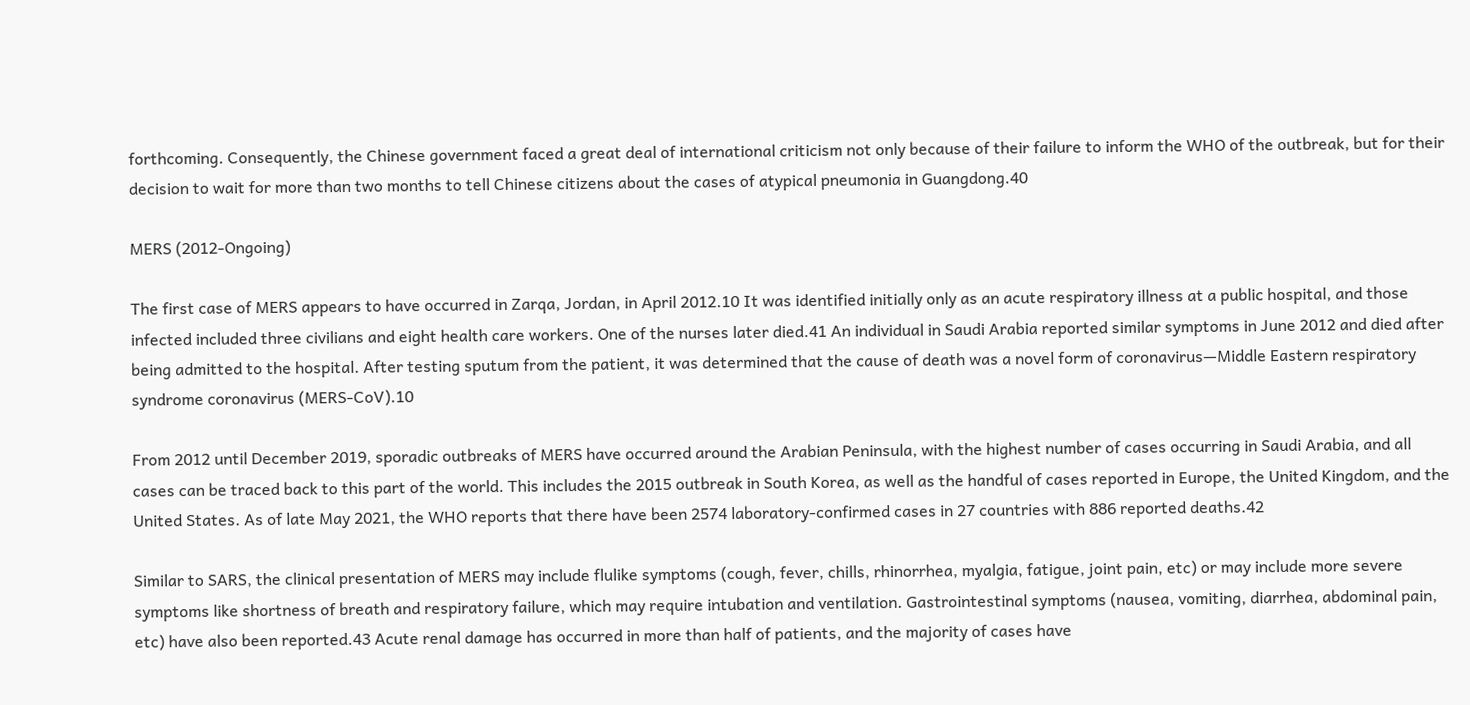forthcoming. Consequently, the Chinese government faced a great deal of international criticism not only because of their failure to inform the WHO of the outbreak, but for their decision to wait for more than two months to tell Chinese citizens about the cases of atypical pneumonia in Guangdong.40

MERS (2012-Ongoing)

The first case of MERS appears to have occurred in Zarqa, Jordan, in April 2012.10 It was identified initially only as an acute respiratory illness at a public hospital, and those infected included three civilians and eight health care workers. One of the nurses later died.41 An individual in Saudi Arabia reported similar symptoms in June 2012 and died after being admitted to the hospital. After testing sputum from the patient, it was determined that the cause of death was a novel form of coronavirus—Middle Eastern respiratory syndrome coronavirus (MERS-CoV).10

From 2012 until December 2019, sporadic outbreaks of MERS have occurred around the Arabian Peninsula, with the highest number of cases occurring in Saudi Arabia, and all cases can be traced back to this part of the world. This includes the 2015 outbreak in South Korea, as well as the handful of cases reported in Europe, the United Kingdom, and the United States. As of late May 2021, the WHO reports that there have been 2574 laboratory-confirmed cases in 27 countries with 886 reported deaths.42

Similar to SARS, the clinical presentation of MERS may include flulike symptoms (cough, fever, chills, rhinorrhea, myalgia, fatigue, joint pain, etc) or may include more severe symptoms like shortness of breath and respiratory failure, which may require intubation and ventilation. Gastrointestinal symptoms (nausea, vomiting, diarrhea, abdominal pain, etc) have also been reported.43 Acute renal damage has occurred in more than half of patients, and the majority of cases have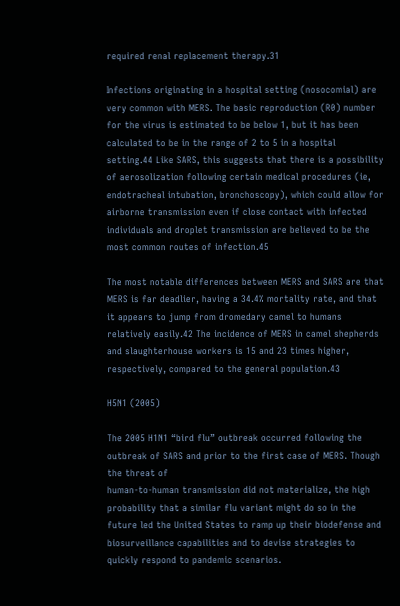required renal replacement therapy.31

Infections originating in a hospital setting (nosocomial) are very common with MERS. The basic reproduction (R0) number for the virus is estimated to be below 1, but it has been calculated to be in the range of 2 to 5 in a hospital setting.44 Like SARS, this suggests that there is a possibility of aerosolization following certain medical procedures (ie, endotracheal intubation, bronchoscopy), which could allow for airborne transmission even if close contact with infected individuals and droplet transmission are believed to be the most common routes of infection.45

The most notable differences between MERS and SARS are that MERS is far deadlier, having a 34.4% mortality rate, and that it appears to jump from dromedary camel to humans relatively easily.42 The incidence of MERS in camel shepherds and slaughterhouse workers is 15 and 23 times higher, respectively, compared to the general population.43

H5N1 (2005)

The 2005 H1N1 “bird flu” outbreak occurred following the outbreak of SARS and prior to the first case of MERS. Though the threat of
human-to-human transmission did not materialize, the high probability that a similar flu variant might do so in the future led the United States to ramp up their biodefense and biosurveillance capabilities and to devise strategies to quickly respond to pandemic scenarios.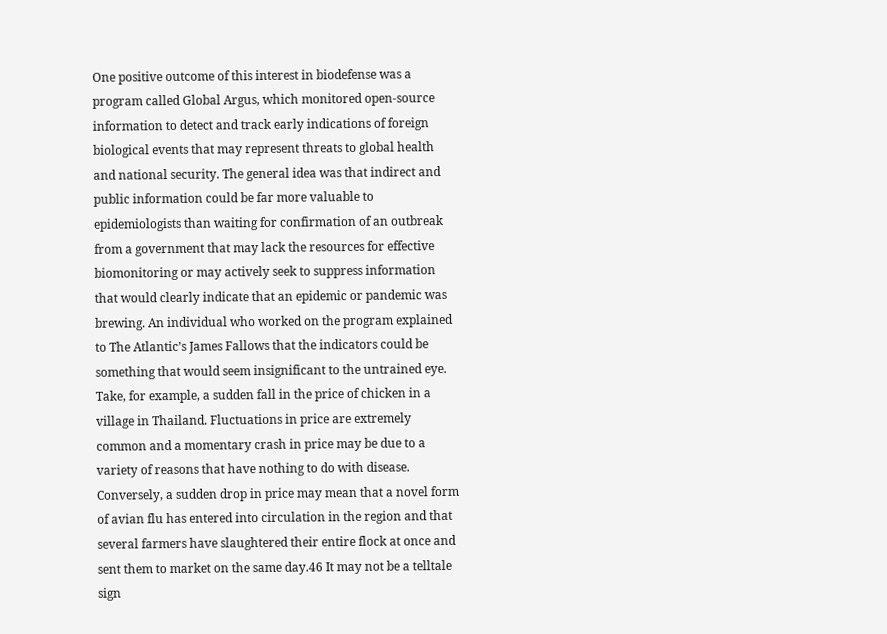One positive outcome of this interest in biodefense was a program called Global Argus, which monitored open-source information to detect and track early indications of foreign biological events that may represent threats to global health and national security. The general idea was that indirect and public information could be far more valuable to epidemiologists than waiting for confirmation of an outbreak from a government that may lack the resources for effective biomonitoring or may actively seek to suppress information that would clearly indicate that an epidemic or pandemic was brewing. An individual who worked on the program explained to The Atlantic’s James Fallows that the indicators could be something that would seem insignificant to the untrained eye. Take, for example, a sudden fall in the price of chicken in a village in Thailand. Fluctuations in price are extremely common and a momentary crash in price may be due to a variety of reasons that have nothing to do with disease. Conversely, a sudden drop in price may mean that a novel form of avian flu has entered into circulation in the region and that several farmers have slaughtered their entire flock at once and sent them to market on the same day.46 It may not be a telltale sign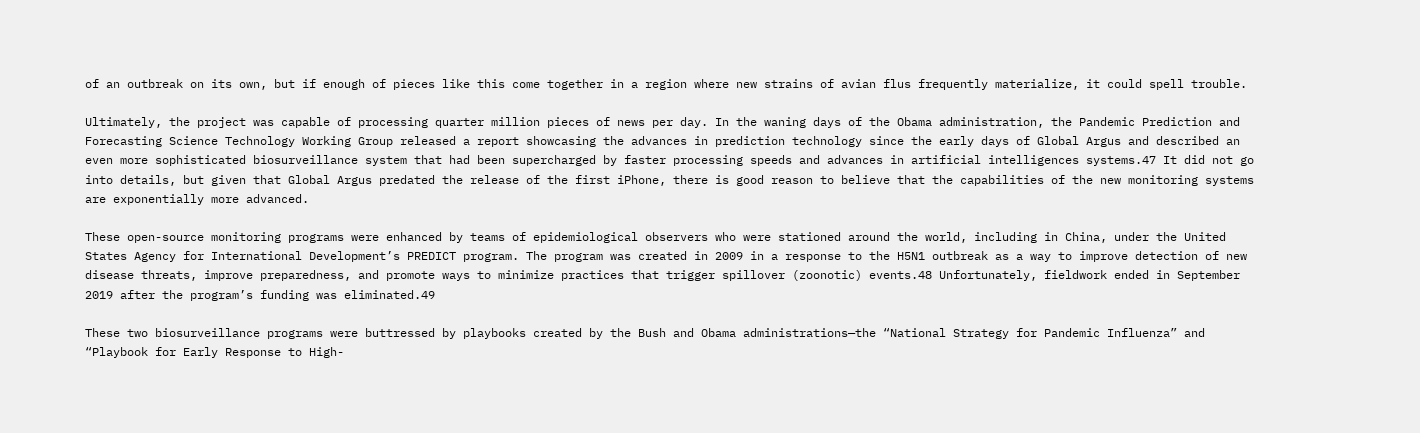of an outbreak on its own, but if enough of pieces like this come together in a region where new strains of avian flus frequently materialize, it could spell trouble.

Ultimately, the project was capable of processing quarter million pieces of news per day. In the waning days of the Obama administration, the Pandemic Prediction and Forecasting Science Technology Working Group released a report showcasing the advances in prediction technology since the early days of Global Argus and described an even more sophisticated biosurveillance system that had been supercharged by faster processing speeds and advances in artificial intelligences systems.47 It did not go into details, but given that Global Argus predated the release of the first iPhone, there is good reason to believe that the capabilities of the new monitoring systems are exponentially more advanced.

These open-source monitoring programs were enhanced by teams of epidemiological observers who were stationed around the world, including in China, under the United States Agency for International Development’s PREDICT program. The program was created in 2009 in a response to the H5N1 outbreak as a way to improve detection of new disease threats, improve preparedness, and promote ways to minimize practices that trigger spillover (zoonotic) events.48 Unfortunately, fieldwork ended in September 2019 after the program’s funding was eliminated.49

These two biosurveillance programs were buttressed by playbooks created by the Bush and Obama administrations—the “National Strategy for Pandemic Influenza” and “Playbook for Early Response to High-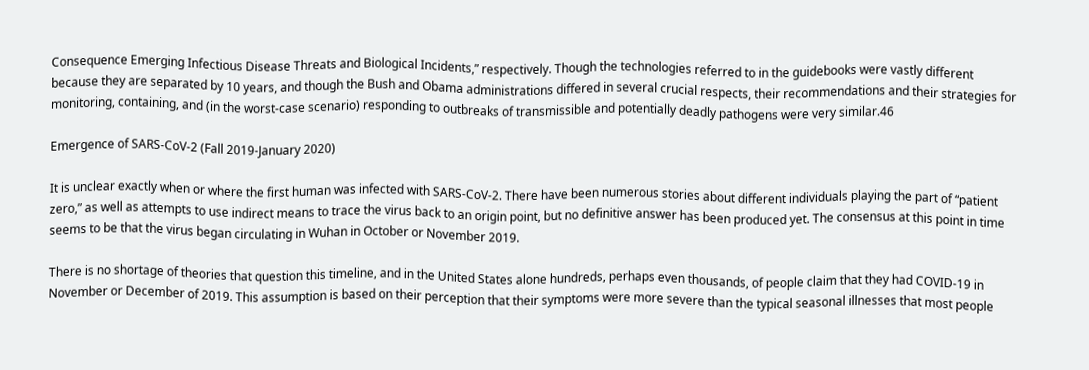Consequence Emerging Infectious Disease Threats and Biological Incidents,” respectively. Though the technologies referred to in the guidebooks were vastly different because they are separated by 10 years, and though the Bush and Obama administrations differed in several crucial respects, their recommendations and their strategies for monitoring, containing, and (in the worst-case scenario) responding to outbreaks of transmissible and potentially deadly pathogens were very similar.46

Emergence of SARS-CoV-2 (Fall 2019-January 2020)

It is unclear exactly when or where the first human was infected with SARS-CoV-2. There have been numerous stories about different individuals playing the part of “patient zero,” as well as attempts to use indirect means to trace the virus back to an origin point, but no definitive answer has been produced yet. The consensus at this point in time seems to be that the virus began circulating in Wuhan in October or November 2019.

There is no shortage of theories that question this timeline, and in the United States alone hundreds, perhaps even thousands, of people claim that they had COVID-19 in November or December of 2019. This assumption is based on their perception that their symptoms were more severe than the typical seasonal illnesses that most people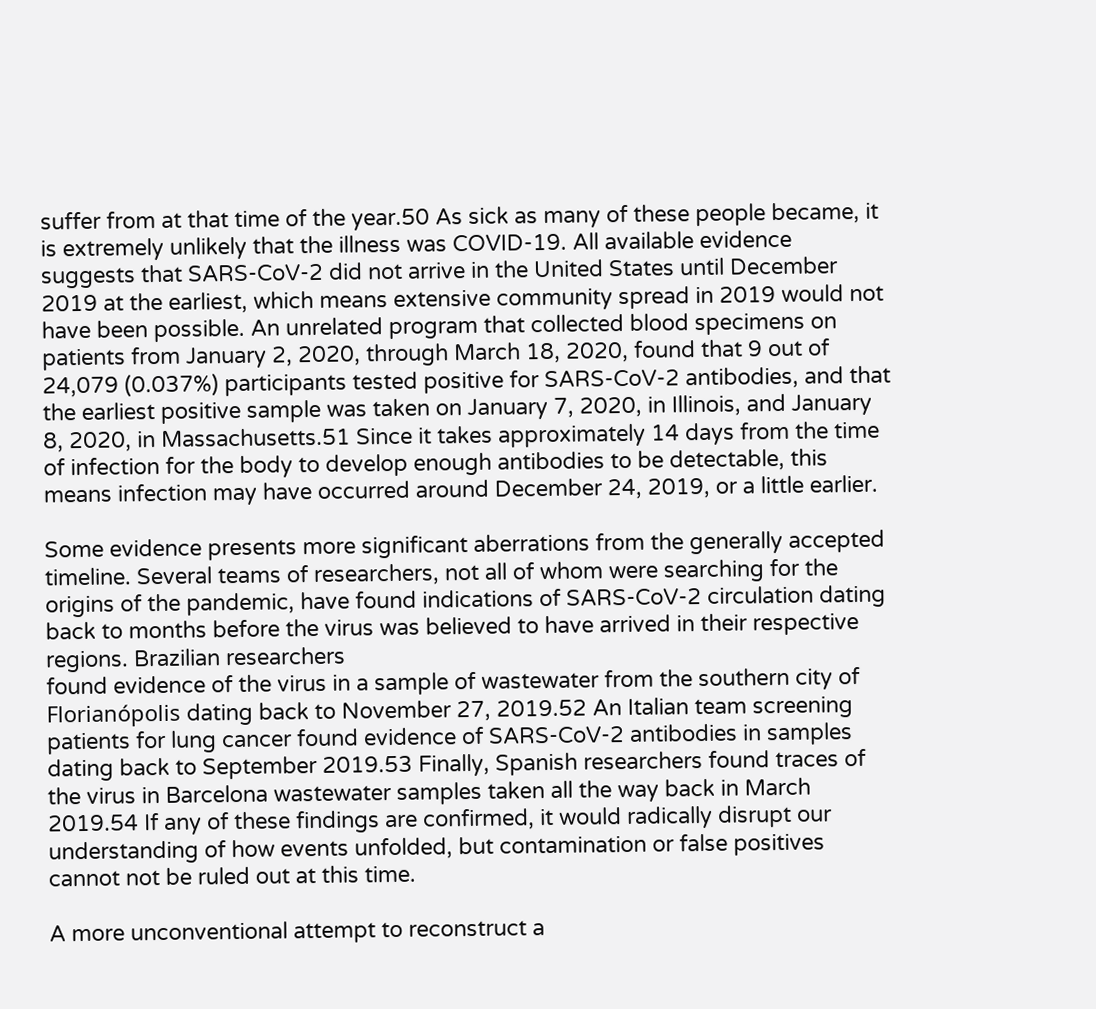suffer from at that time of the year.50 As sick as many of these people became, it is extremely unlikely that the illness was COVID-19. All available evidence suggests that SARS-CoV-2 did not arrive in the United States until December 2019 at the earliest, which means extensive community spread in 2019 would not have been possible. An unrelated program that collected blood specimens on patients from January 2, 2020, through March 18, 2020, found that 9 out of 24,079 (0.037%) participants tested positive for SARS-CoV-2 antibodies, and that the earliest positive sample was taken on January 7, 2020, in Illinois, and January 8, 2020, in Massachusetts.51 Since it takes approximately 14 days from the time of infection for the body to develop enough antibodies to be detectable, this means infection may have occurred around December 24, 2019, or a little earlier.

Some evidence presents more significant aberrations from the generally accepted timeline. Several teams of researchers, not all of whom were searching for the origins of the pandemic, have found indications of SARS-CoV-2 circulation dating back to months before the virus was believed to have arrived in their respective regions. Brazilian researchers
found evidence of the virus in a sample of wastewater from the southern city of Florianópolis dating back to November 27, 2019.52 An Italian team screening patients for lung cancer found evidence of SARS-CoV-2 antibodies in samples dating back to September 2019.53 Finally, Spanish researchers found traces of the virus in Barcelona wastewater samples taken all the way back in March 2019.54 If any of these findings are confirmed, it would radically disrupt our understanding of how events unfolded, but contamination or false positives cannot not be ruled out at this time.

A more unconventional attempt to reconstruct a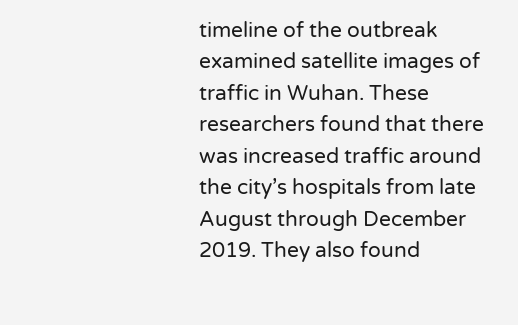timeline of the outbreak examined satellite images of traffic in Wuhan. These researchers found that there was increased traffic around the city’s hospitals from late August through December 2019. They also found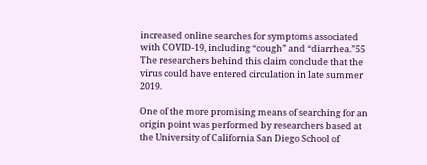increased online searches for symptoms associated with COVID-19, including “cough” and “diarrhea.”55 The researchers behind this claim conclude that the virus could have entered circulation in late summer 2019.

One of the more promising means of searching for an origin point was performed by researchers based at the University of California San Diego School of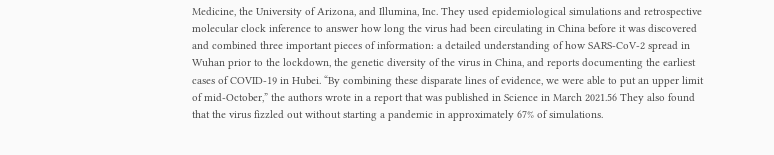Medicine, the University of Arizona, and Illumina, Inc. They used epidemiological simulations and retrospective molecular clock inference to answer how long the virus had been circulating in China before it was discovered and combined three important pieces of information: a detailed understanding of how SARS-CoV-2 spread in Wuhan prior to the lockdown, the genetic diversity of the virus in China, and reports documenting the earliest cases of COVID-19 in Hubei. “By combining these disparate lines of evidence, we were able to put an upper limit of mid-October,” the authors wrote in a report that was published in Science in March 2021.56 They also found that the virus fizzled out without starting a pandemic in approximately 67% of simulations.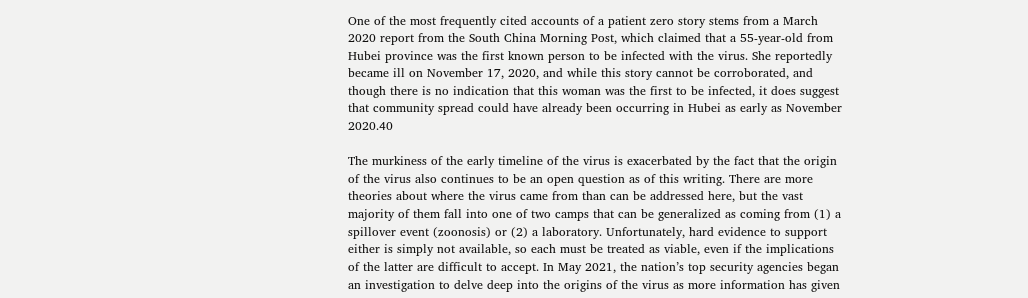One of the most frequently cited accounts of a patient zero story stems from a March 2020 report from the South China Morning Post, which claimed that a 55-year-old from Hubei province was the first known person to be infected with the virus. She reportedly became ill on November 17, 2020, and while this story cannot be corroborated, and though there is no indication that this woman was the first to be infected, it does suggest that community spread could have already been occurring in Hubei as early as November 2020.40

The murkiness of the early timeline of the virus is exacerbated by the fact that the origin of the virus also continues to be an open question as of this writing. There are more theories about where the virus came from than can be addressed here, but the vast majority of them fall into one of two camps that can be generalized as coming from (1) a spillover event (zoonosis) or (2) a laboratory. Unfortunately, hard evidence to support
either is simply not available, so each must be treated as viable, even if the implications of the latter are difficult to accept. In May 2021, the nation’s top security agencies began an investigation to delve deep into the origins of the virus as more information has given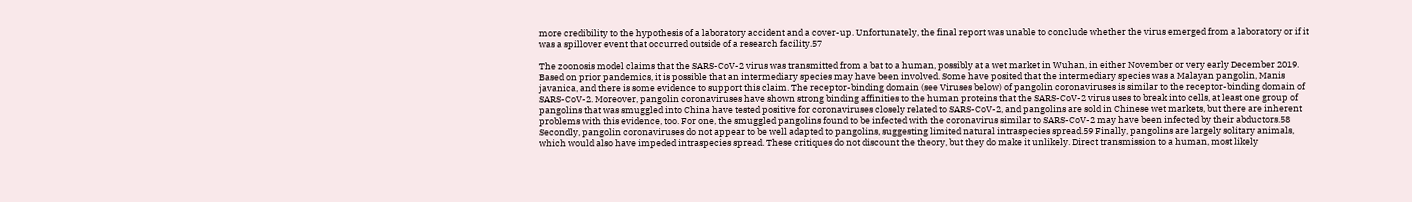more credibility to the hypothesis of a laboratory accident and a cover-up. Unfortunately, the final report was unable to conclude whether the virus emerged from a laboratory or if it was a spillover event that occurred outside of a research facility.57

The zoonosis model claims that the SARS-CoV-2 virus was transmitted from a bat to a human, possibly at a wet market in Wuhan, in either November or very early December 2019. Based on prior pandemics, it is possible that an intermediary species may have been involved. Some have posited that the intermediary species was a Malayan pangolin, Manis javanica, and there is some evidence to support this claim. The receptor-binding domain (see Viruses below) of pangolin coronaviruses is similar to the receptor-binding domain of SARS-CoV-2. Moreover, pangolin coronaviruses have shown strong binding affinities to the human proteins that the SARS-CoV-2 virus uses to break into cells, at least one group of pangolins that was smuggled into China have tested positive for coronaviruses closely related to SARS-CoV-2, and pangolins are sold in Chinese wet markets, but there are inherent problems with this evidence, too. For one, the smuggled pangolins found to be infected with the coronavirus similar to SARS-CoV-2 may have been infected by their abductors.58 Secondly, pangolin coronaviruses do not appear to be well adapted to pangolins, suggesting limited natural intraspecies spread.59 Finally, pangolins are largely solitary animals, which would also have impeded intraspecies spread. These critiques do not discount the theory, but they do make it unlikely. Direct transmission to a human, most likely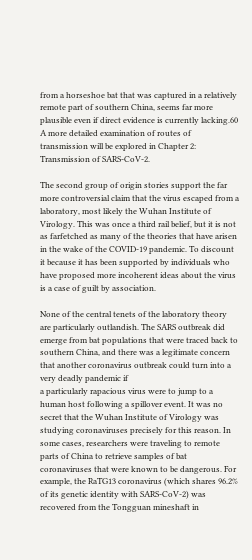from a horseshoe bat that was captured in a relatively remote part of southern China, seems far more plausible even if direct evidence is currently lacking.60 A more detailed examination of routes of transmission will be explored in Chapter 2: Transmission of SARS-CoV-2.

The second group of origin stories support the far more controversial claim that the virus escaped from a laboratory, most likely the Wuhan Institute of Virology. This was once a third rail belief, but it is not as farfetched as many of the theories that have arisen in the wake of the COVID-19 pandemic. To discount it because it has been supported by individuals who have proposed more incoherent ideas about the virus is a case of guilt by association.

None of the central tenets of the laboratory theory are particularly outlandish. The SARS outbreak did emerge from bat populations that were traced back to southern China, and there was a legitimate concern that another coronavirus outbreak could turn into a very deadly pandemic if
a particularly rapacious virus were to jump to a human host following a spillover event. It was no secret that the Wuhan Institute of Virology was studying coronaviruses precisely for this reason. In some cases, researchers were traveling to remote parts of China to retrieve samples of bat coronaviruses that were known to be dangerous. For example, the RaTG13 coronavirus (which shares 96.2% of its genetic identity with SARS-CoV-2) was recovered from the Tongguan mineshaft in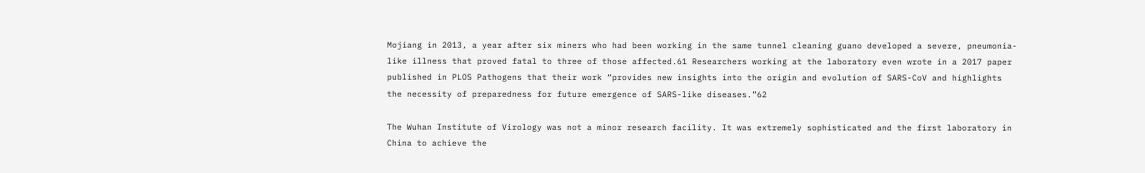Mojiang in 2013, a year after six miners who had been working in the same tunnel cleaning guano developed a severe, pneumonia-like illness that proved fatal to three of those affected.61 Researchers working at the laboratory even wrote in a 2017 paper published in PLOS Pathogens that their work “provides new insights into the origin and evolution of SARS-CoV and highlights the necessity of preparedness for future emergence of SARS-like diseases.”62

The Wuhan Institute of Virology was not a minor research facility. It was extremely sophisticated and the first laboratory in China to achieve the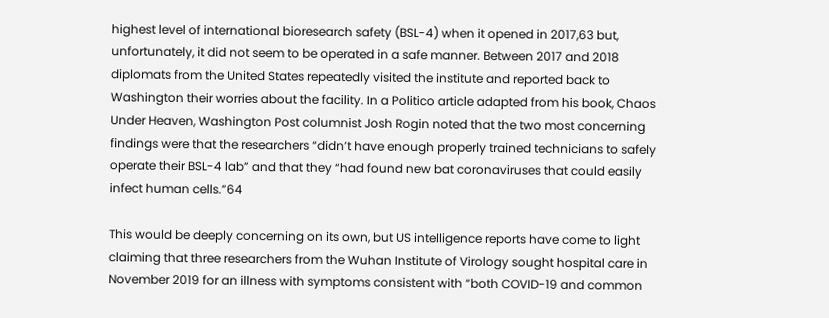highest level of international bioresearch safety (BSL-4) when it opened in 2017,63 but, unfortunately, it did not seem to be operated in a safe manner. Between 2017 and 2018 diplomats from the United States repeatedly visited the institute and reported back to Washington their worries about the facility. In a Politico article adapted from his book, Chaos Under Heaven, Washington Post columnist Josh Rogin noted that the two most concerning findings were that the researchers “didn’t have enough properly trained technicians to safely operate their BSL-4 lab” and that they “had found new bat coronaviruses that could easily infect human cells.”64

This would be deeply concerning on its own, but US intelligence reports have come to light claiming that three researchers from the Wuhan Institute of Virology sought hospital care in November 2019 for an illness with symptoms consistent with “both COVID-19 and common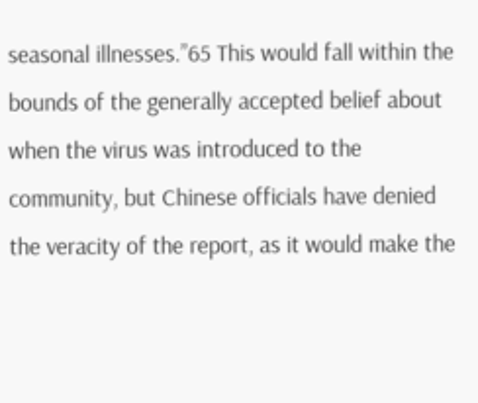seasonal illnesses.”65 This would fall within the bounds of the generally accepted belief about when the virus was introduced to the community, but Chinese officials have denied the veracity of the report, as it would make the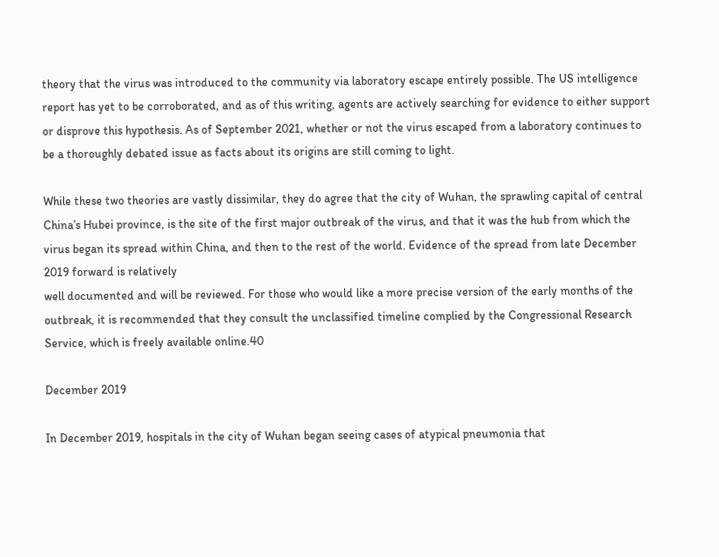theory that the virus was introduced to the community via laboratory escape entirely possible. The US intelligence report has yet to be corroborated, and as of this writing, agents are actively searching for evidence to either support or disprove this hypothesis. As of September 2021, whether or not the virus escaped from a laboratory continues to be a thoroughly debated issue as facts about its origins are still coming to light.

While these two theories are vastly dissimilar, they do agree that the city of Wuhan, the sprawling capital of central China’s Hubei province, is the site of the first major outbreak of the virus, and that it was the hub from which the virus began its spread within China, and then to the rest of the world. Evidence of the spread from late December 2019 forward is relatively
well documented and will be reviewed. For those who would like a more precise version of the early months of the outbreak, it is recommended that they consult the unclassified timeline complied by the Congressional Research Service, which is freely available online.40

December 2019

In December 2019, hospitals in the city of Wuhan began seeing cases of atypical pneumonia that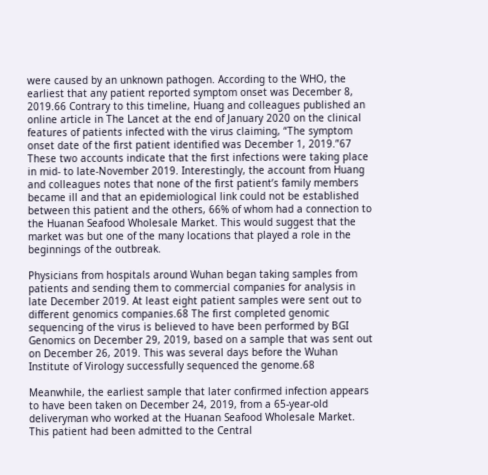were caused by an unknown pathogen. According to the WHO, the earliest that any patient reported symptom onset was December 8, 2019.66 Contrary to this timeline, Huang and colleagues published an online article in The Lancet at the end of January 2020 on the clinical features of patients infected with the virus claiming, “The symptom onset date of the first patient identified was December 1, 2019.”67 These two accounts indicate that the first infections were taking place in mid- to late-November 2019. Interestingly, the account from Huang and colleagues notes that none of the first patient’s family members became ill and that an epidemiological link could not be established between this patient and the others, 66% of whom had a connection to the Huanan Seafood Wholesale Market. This would suggest that the market was but one of the many locations that played a role in the beginnings of the outbreak.

Physicians from hospitals around Wuhan began taking samples from patients and sending them to commercial companies for analysis in late December 2019. At least eight patient samples were sent out to different genomics companies.68 The first completed genomic sequencing of the virus is believed to have been performed by BGI Genomics on December 29, 2019, based on a sample that was sent out on December 26, 2019. This was several days before the Wuhan Institute of Virology successfully sequenced the genome.68

Meanwhile, the earliest sample that later confirmed infection appears to have been taken on December 24, 2019, from a 65-year-old deliveryman who worked at the Huanan Seafood Wholesale Market. This patient had been admitted to the Central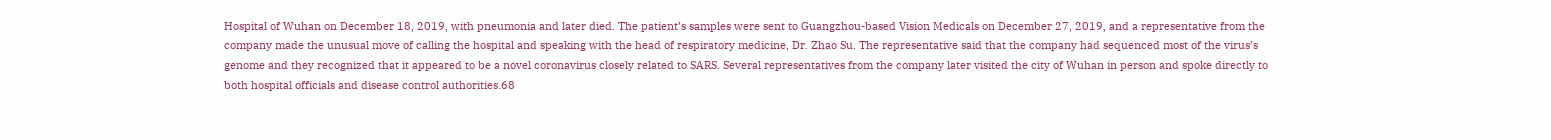Hospital of Wuhan on December 18, 2019, with pneumonia and later died. The patient’s samples were sent to Guangzhou-based Vision Medicals on December 27, 2019, and a representative from the company made the unusual move of calling the hospital and speaking with the head of respiratory medicine, Dr. Zhao Su. The representative said that the company had sequenced most of the virus’s genome and they recognized that it appeared to be a novel coronavirus closely related to SARS. Several representatives from the company later visited the city of Wuhan in person and spoke directly to both hospital officials and disease control authorities.68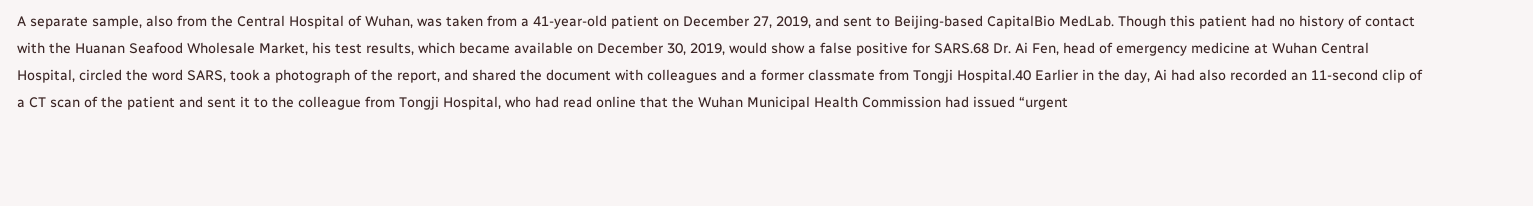A separate sample, also from the Central Hospital of Wuhan, was taken from a 41-year-old patient on December 27, 2019, and sent to Beijing-based CapitalBio MedLab. Though this patient had no history of contact with the Huanan Seafood Wholesale Market, his test results, which became available on December 30, 2019, would show a false positive for SARS.68 Dr. Ai Fen, head of emergency medicine at Wuhan Central Hospital, circled the word SARS, took a photograph of the report, and shared the document with colleagues and a former classmate from Tongji Hospital.40 Earlier in the day, Ai had also recorded an 11-second clip of a CT scan of the patient and sent it to the colleague from Tongji Hospital, who had read online that the Wuhan Municipal Health Commission had issued “urgent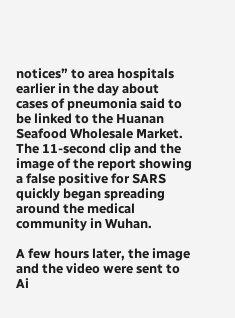notices” to area hospitals earlier in the day about cases of pneumonia said to be linked to the Huanan Seafood Wholesale Market. The 11-second clip and the image of the report showing a false positive for SARS quickly began spreading around the medical community in Wuhan.

A few hours later, the image and the video were sent to Ai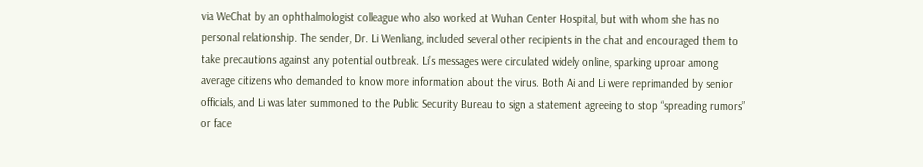via WeChat by an ophthalmologist colleague who also worked at Wuhan Center Hospital, but with whom she has no personal relationship. The sender, Dr. Li Wenliang, included several other recipients in the chat and encouraged them to take precautions against any potential outbreak. Li’s messages were circulated widely online, sparking uproar among average citizens who demanded to know more information about the virus. Both Ai and Li were reprimanded by senior officials, and Li was later summoned to the Public Security Bureau to sign a statement agreeing to stop “spreading rumors” or face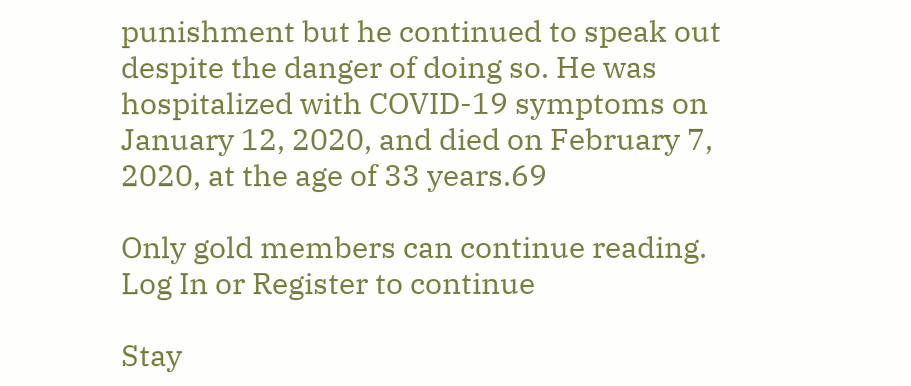punishment but he continued to speak out despite the danger of doing so. He was hospitalized with COVID-19 symptoms on January 12, 2020, and died on February 7, 2020, at the age of 33 years.69

Only gold members can continue reading. Log In or Register to continue

Stay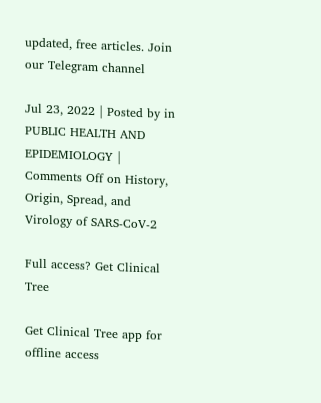updated, free articles. Join our Telegram channel

Jul 23, 2022 | Posted by in PUBLIC HEALTH AND EPIDEMIOLOGY | Comments Off on History, Origin, Spread, and Virology of SARS-CoV-2

Full access? Get Clinical Tree

Get Clinical Tree app for offline access